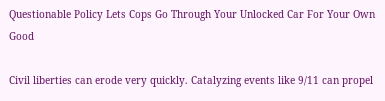Questionable Policy Lets Cops Go Through Your Unlocked Car For Your Own Good

Civil liberties can erode very quickly. Catalyzing events like 9/11 can propel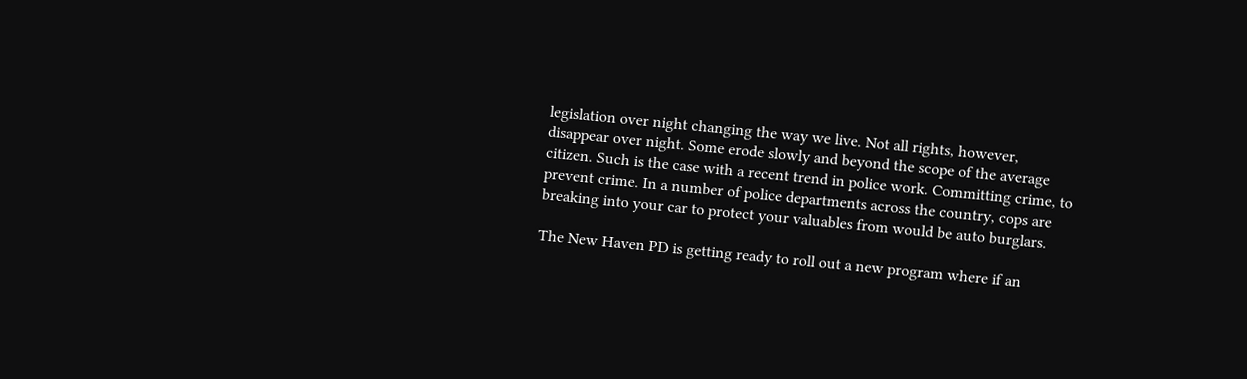legislation over night changing the way we live. Not all rights, however, disappear over night. Some erode slowly and beyond the scope of the average citizen. Such is the case with a recent trend in police work. Committing crime, to prevent crime. In a number of police departments across the country, cops are breaking into your car to protect your valuables from would be auto burglars.

The New Haven PD is getting ready to roll out a new program where if an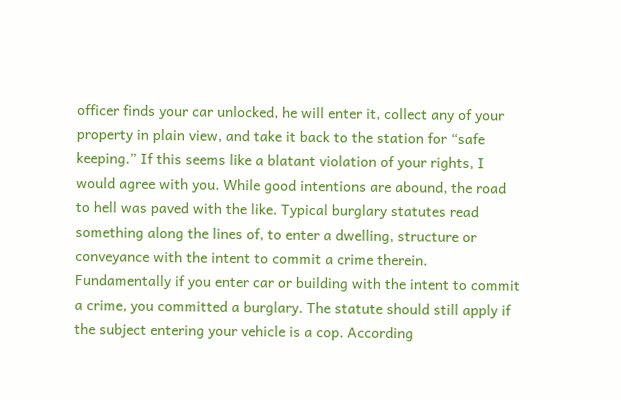officer finds your car unlocked, he will enter it, collect any of your property in plain view, and take it back to the station for “safe keeping.” If this seems like a blatant violation of your rights, I would agree with you. While good intentions are abound, the road to hell was paved with the like. Typical burglary statutes read something along the lines of, to enter a dwelling, structure or conveyance with the intent to commit a crime therein. Fundamentally if you enter car or building with the intent to commit a crime, you committed a burglary. The statute should still apply if the subject entering your vehicle is a cop. According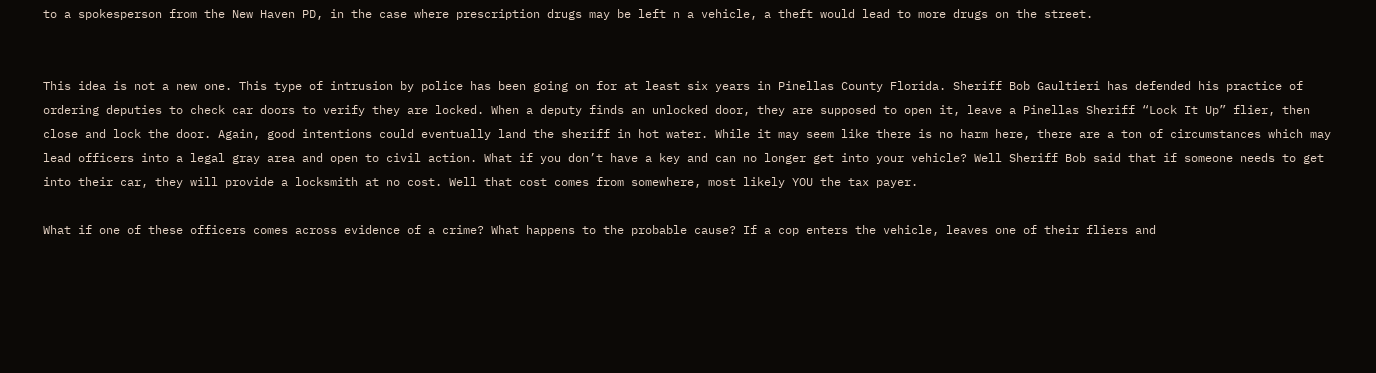to a spokesperson from the New Haven PD, in the case where prescription drugs may be left n a vehicle, a theft would lead to more drugs on the street.


This idea is not a new one. This type of intrusion by police has been going on for at least six years in Pinellas County Florida. Sheriff Bob Gaultieri has defended his practice of ordering deputies to check car doors to verify they are locked. When a deputy finds an unlocked door, they are supposed to open it, leave a Pinellas Sheriff “Lock It Up” flier, then close and lock the door. Again, good intentions could eventually land the sheriff in hot water. While it may seem like there is no harm here, there are a ton of circumstances which may lead officers into a legal gray area and open to civil action. What if you don’t have a key and can no longer get into your vehicle? Well Sheriff Bob said that if someone needs to get into their car, they will provide a locksmith at no cost. Well that cost comes from somewhere, most likely YOU the tax payer.

What if one of these officers comes across evidence of a crime? What happens to the probable cause? If a cop enters the vehicle, leaves one of their fliers and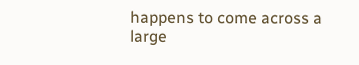happens to come across a large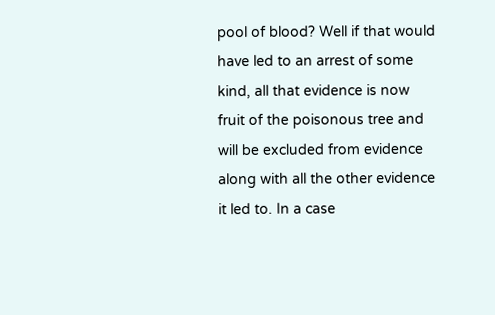pool of blood? Well if that would have led to an arrest of some kind, all that evidence is now fruit of the poisonous tree and will be excluded from evidence along with all the other evidence it led to. In a case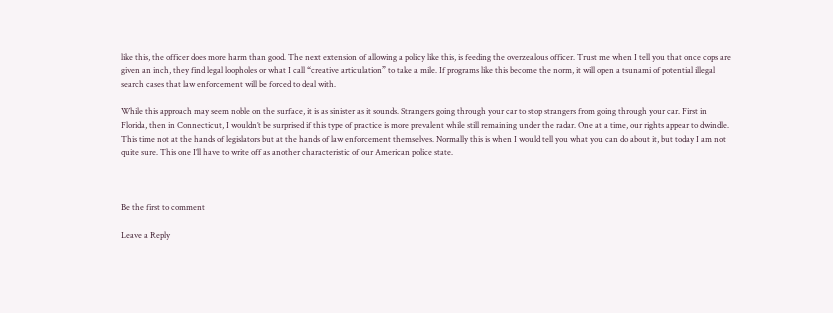like this, the officer does more harm than good. The next extension of allowing a policy like this, is feeding the overzealous officer. Trust me when I tell you that once cops are given an inch, they find legal loopholes or what I call “creative articulation” to take a mile. If programs like this become the norm, it will open a tsunami of potential illegal search cases that law enforcement will be forced to deal with.

While this approach may seem noble on the surface, it is as sinister as it sounds. Strangers going through your car to stop strangers from going through your car. First in Florida, then in Connecticut, I wouldn’t be surprised if this type of practice is more prevalent while still remaining under the radar. One at a time, our rights appear to dwindle. This time not at the hands of legislators but at the hands of law enforcement themselves. Normally this is when I would tell you what you can do about it, but today I am not quite sure. This one I’ll have to write off as another characteristic of our American police state.



Be the first to comment

Leave a Reply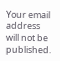Your email address will not be published.